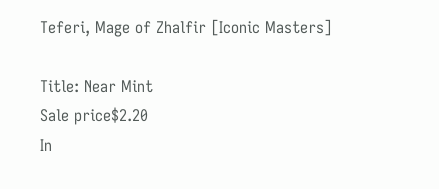Teferi, Mage of Zhalfir [Iconic Masters]

Title: Near Mint
Sale price$2.20
In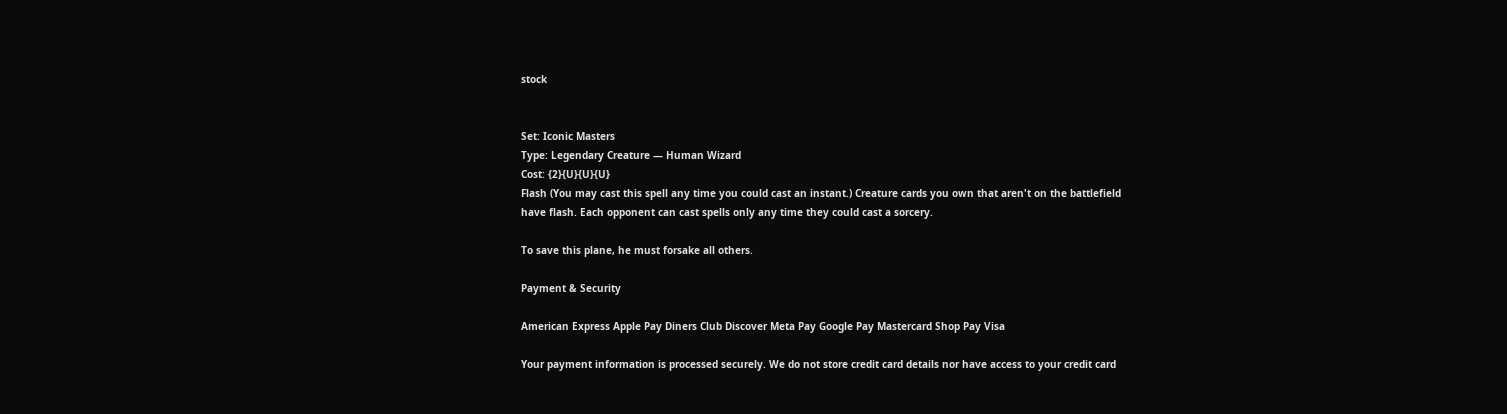stock


Set: Iconic Masters
Type: Legendary Creature — Human Wizard
Cost: {2}{U}{U}{U}
Flash (You may cast this spell any time you could cast an instant.) Creature cards you own that aren't on the battlefield have flash. Each opponent can cast spells only any time they could cast a sorcery.

To save this plane, he must forsake all others.

Payment & Security

American Express Apple Pay Diners Club Discover Meta Pay Google Pay Mastercard Shop Pay Visa

Your payment information is processed securely. We do not store credit card details nor have access to your credit card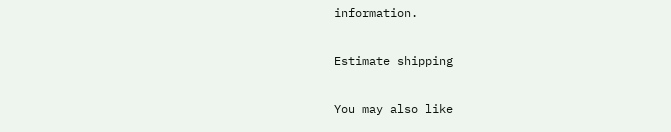information.

Estimate shipping

You may also like